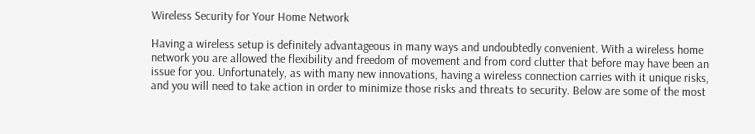Wireless Security for Your Home Network

Having a wireless setup is definitely advantageous in many ways and undoubtedly convenient. With a wireless home network you are allowed the flexibility and freedom of movement and from cord clutter that before may have been an issue for you. Unfortunately, as with many new innovations, having a wireless connection carries with it unique risks, and you will need to take action in order to minimize those risks and threats to security. Below are some of the most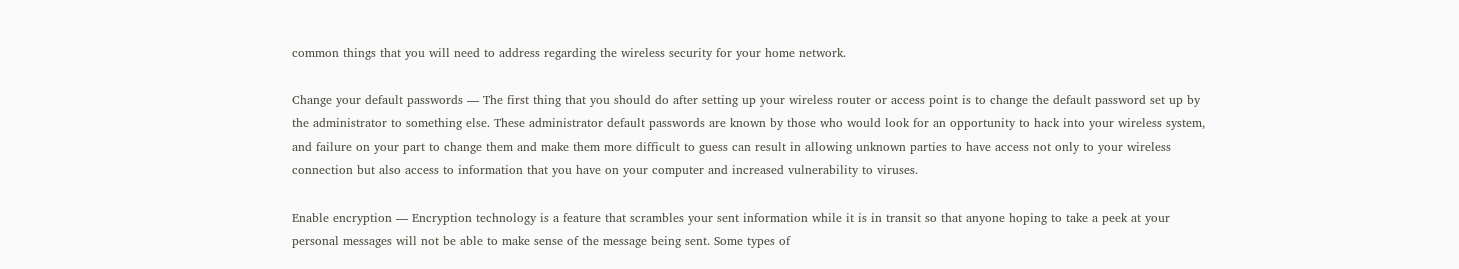common things that you will need to address regarding the wireless security for your home network.

Change your default passwords — The first thing that you should do after setting up your wireless router or access point is to change the default password set up by the administrator to something else. These administrator default passwords are known by those who would look for an opportunity to hack into your wireless system, and failure on your part to change them and make them more difficult to guess can result in allowing unknown parties to have access not only to your wireless connection but also access to information that you have on your computer and increased vulnerability to viruses.

Enable encryption — Encryption technology is a feature that scrambles your sent information while it is in transit so that anyone hoping to take a peek at your personal messages will not be able to make sense of the message being sent. Some types of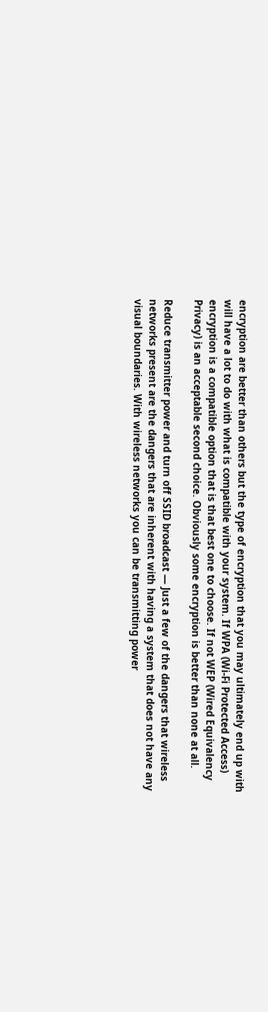encryption are better than others but the type of encryption that you may ultimately end up with will have a lot to do with what is compatible with your system. If WPA (Wi-Fi Protected Access) encryption is a compatible option that is that best one to choose. If not WEP (Wired Equivalency Privacy) is an acceptable second choice. Obviously some encryption is better than none at all.

Reduce transmitter power and turn off SSID broadcast — Just a few of the dangers that wireless networks present are the dangers that are inherent with having a system that does not have any visual boundaries. With wireless networks you can be transmitting power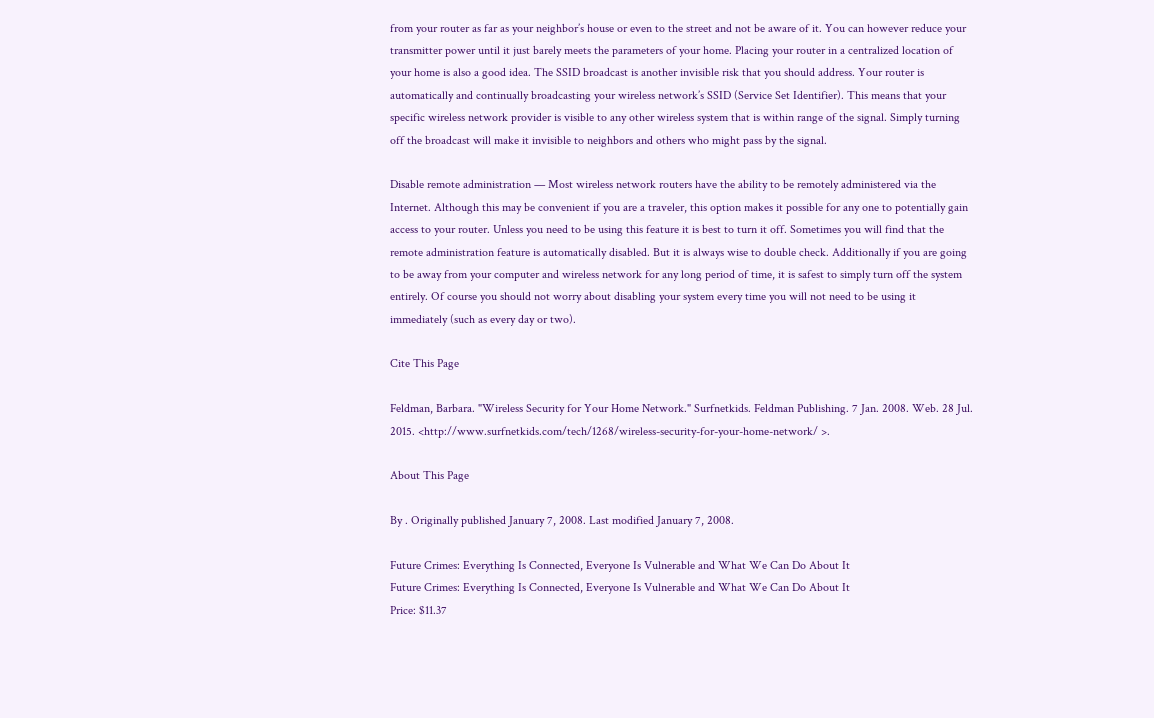from your router as far as your neighbor’s house or even to the street and not be aware of it. You can however reduce your transmitter power until it just barely meets the parameters of your home. Placing your router in a centralized location of your home is also a good idea. The SSID broadcast is another invisible risk that you should address. Your router is automatically and continually broadcasting your wireless network’s SSID (Service Set Identifier). This means that your specific wireless network provider is visible to any other wireless system that is within range of the signal. Simply turning off the broadcast will make it invisible to neighbors and others who might pass by the signal.

Disable remote administration — Most wireless network routers have the ability to be remotely administered via the Internet. Although this may be convenient if you are a traveler, this option makes it possible for any one to potentially gain access to your router. Unless you need to be using this feature it is best to turn it off. Sometimes you will find that the remote administration feature is automatically disabled. But it is always wise to double check. Additionally if you are going to be away from your computer and wireless network for any long period of time, it is safest to simply turn off the system entirely. Of course you should not worry about disabling your system every time you will not need to be using it immediately (such as every day or two).

Cite This Page

Feldman, Barbara. "Wireless Security for Your Home Network." Surfnetkids. Feldman Publishing. 7 Jan. 2008. Web. 28 Jul. 2015. <http://www.surfnetkids.com/tech/1268/wireless-security-for-your-home-network/ >.

About This Page

By . Originally published January 7, 2008. Last modified January 7, 2008.

Future Crimes: Everything Is Connected, Everyone Is Vulnerable and What We Can Do About It
Future Crimes: Everything Is Connected, Everyone Is Vulnerable and What We Can Do About It
Price: $11.37